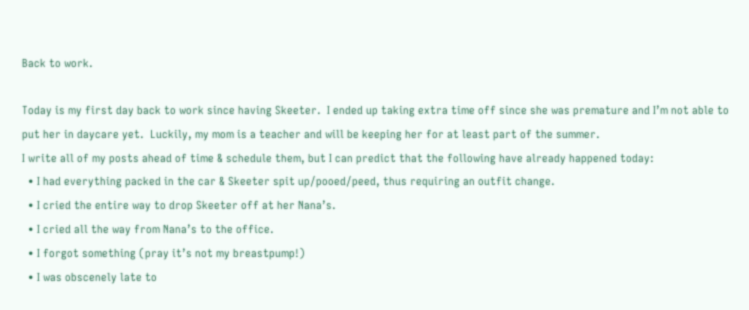Back to work.

Today is my first day back to work since having Skeeter.  I ended up taking extra time off since she was premature and I’m not able to put her in daycare yet.  Luckily, my mom is a teacher and will be keeping her for at least part of the summer.
I write all of my posts ahead of time & schedule them, but I can predict that the following have already happened today:
  • I had everything packed in the car & Skeeter spit up/pooed/peed, thus requiring an outfit change.
  • I cried the entire way to drop Skeeter off at her Nana’s.
  • I cried all the way from Nana’s to the office.
  • I forgot something (pray it’s not my breastpump!)
  • I was obscenely late to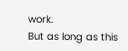work.
But as long as this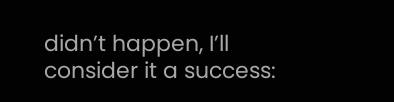didn’t happen, I’ll consider it a success: